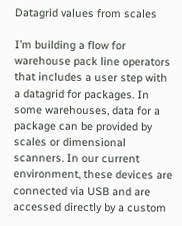Datagrid values from scales

I’m building a flow for warehouse pack line operators that includes a user step with a datagrid for packages. In some warehouses, data for a package can be provided by scales or dimensional scanners. In our current environment, these devices are connected via USB and are accessed directly by a custom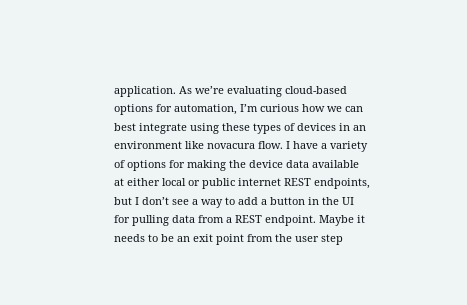application. As we’re evaluating cloud-based options for automation, I’m curious how we can best integrate using these types of devices in an environment like novacura flow. I have a variety of options for making the device data available at either local or public internet REST endpoints, but I don’t see a way to add a button in the UI for pulling data from a REST endpoint. Maybe it needs to be an exit point from the user step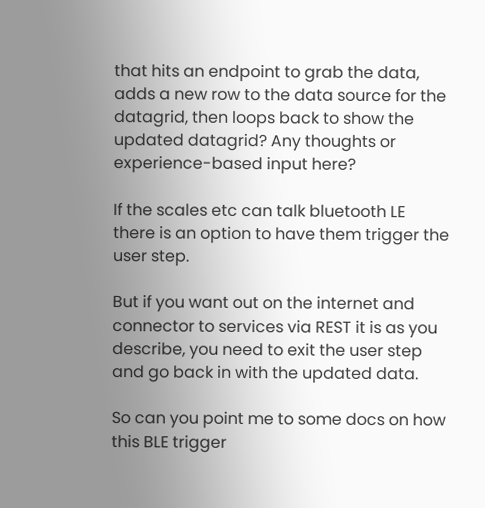that hits an endpoint to grab the data, adds a new row to the data source for the datagrid, then loops back to show the updated datagrid? Any thoughts or experience-based input here?

If the scales etc can talk bluetooth LE there is an option to have them trigger the user step.

But if you want out on the internet and connector to services via REST it is as you describe, you need to exit the user step and go back in with the updated data.

So can you point me to some docs on how this BLE trigger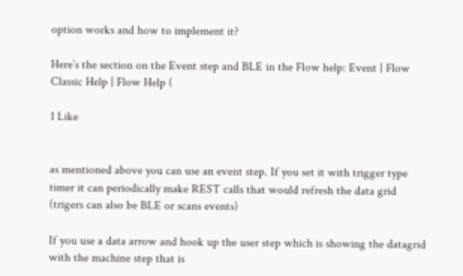option works and how to implement it?

Here’s the section on the Event step and BLE in the Flow help: Event | Flow Classic Help | Flow Help (

1 Like


as mentioned above you can use an event step. If you set it with trigger type timer it can periodically make REST calls that would refresh the data grid (trigers can also be BLE or scans events)

If you use a data arrow and hook up the user step which is showing the datagrid with the machine step that is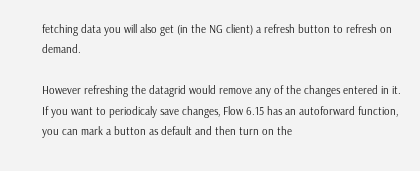fetching data you will also get (in the NG client) a refresh button to refresh on demand.

However refreshing the datagrid would remove any of the changes entered in it.
If you want to periodicaly save changes, Flow 6.15 has an autoforward function, you can mark a button as default and then turn on the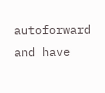autoforward and have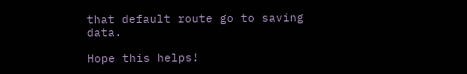that default route go to saving data.

Hope this helps!